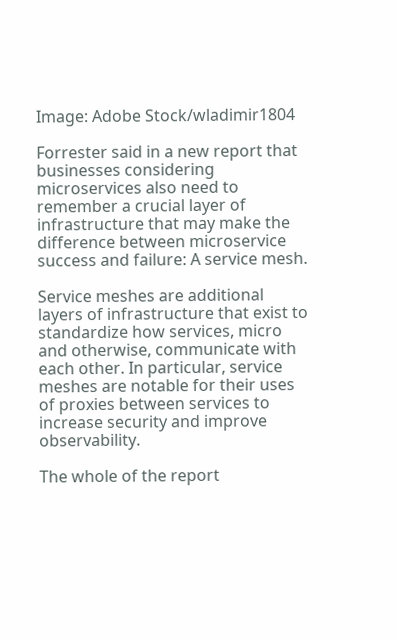Image: Adobe Stock/wladimir1804

Forrester said in a new report that businesses considering microservices also need to remember a crucial layer of infrastructure that may make the difference between microservice success and failure: A service mesh.

Service meshes are additional layers of infrastructure that exist to standardize how services, micro and otherwise, communicate with each other. In particular, service meshes are notable for their uses of proxies between services to increase security and improve observability.

The whole of the report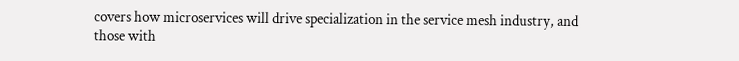covers how microservices will drive specialization in the service mesh industry, and those with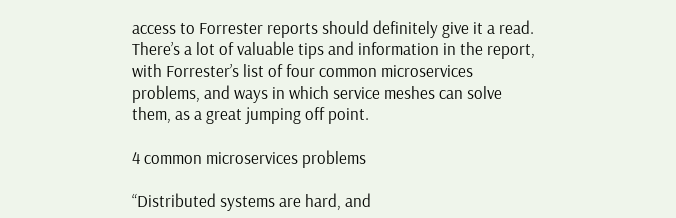access to Forrester reports should definitely give it a read. There’s a lot of valuable tips and information in the report, with Forrester’s list of four common microservices problems, and ways in which service meshes can solve them, as a great jumping off point.

4 common microservices problems

“Distributed systems are hard, and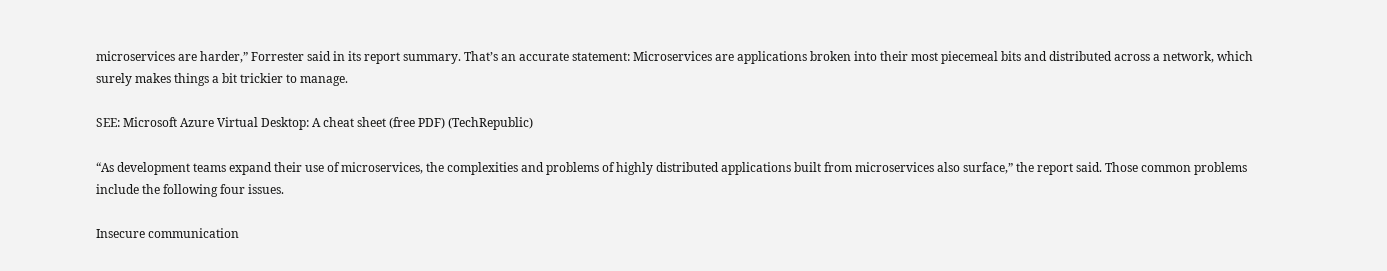microservices are harder,” Forrester said in its report summary. That’s an accurate statement: Microservices are applications broken into their most piecemeal bits and distributed across a network, which surely makes things a bit trickier to manage.

SEE: Microsoft Azure Virtual Desktop: A cheat sheet (free PDF) (TechRepublic)

“As development teams expand their use of microservices, the complexities and problems of highly distributed applications built from microservices also surface,” the report said. Those common problems include the following four issues.

Insecure communication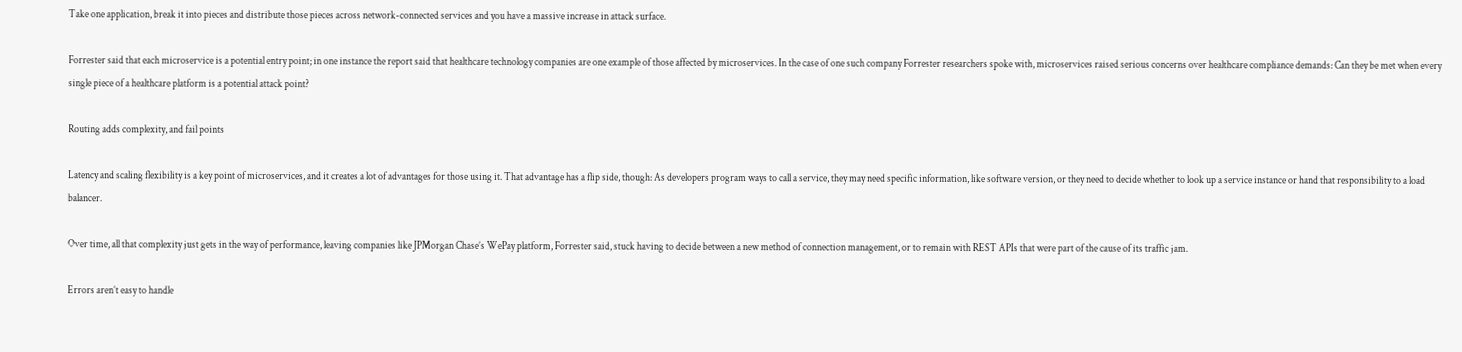Take one application, break it into pieces and distribute those pieces across network-connected services and you have a massive increase in attack surface.

Forrester said that each microservice is a potential entry point; in one instance the report said that healthcare technology companies are one example of those affected by microservices. In the case of one such company Forrester researchers spoke with, microservices raised serious concerns over healthcare compliance demands: Can they be met when every single piece of a healthcare platform is a potential attack point?

Routing adds complexity, and fail points

Latency and scaling flexibility is a key point of microservices, and it creates a lot of advantages for those using it. That advantage has a flip side, though: As developers program ways to call a service, they may need specific information, like software version, or they need to decide whether to look up a service instance or hand that responsibility to a load balancer.

Over time, all that complexity just gets in the way of performance, leaving companies like JPMorgan Chase’s WePay platform, Forrester said, stuck having to decide between a new method of connection management, or to remain with REST APIs that were part of the cause of its traffic jam.

Errors aren’t easy to handle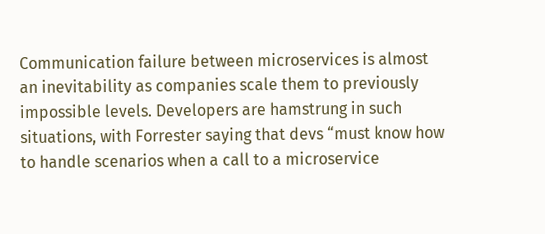Communication failure between microservices is almost an inevitability as companies scale them to previously impossible levels. Developers are hamstrung in such situations, with Forrester saying that devs “must know how to handle scenarios when a call to a microservice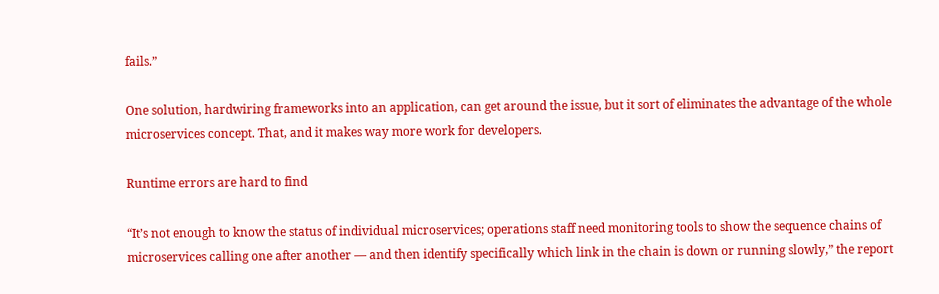fails.”

One solution, hardwiring frameworks into an application, can get around the issue, but it sort of eliminates the advantage of the whole microservices concept. That, and it makes way more work for developers.

Runtime errors are hard to find

“It’s not enough to know the status of individual microservices; operations staff need monitoring tools to show the sequence chains of microservices calling one after another — and then identify specifically which link in the chain is down or running slowly,” the report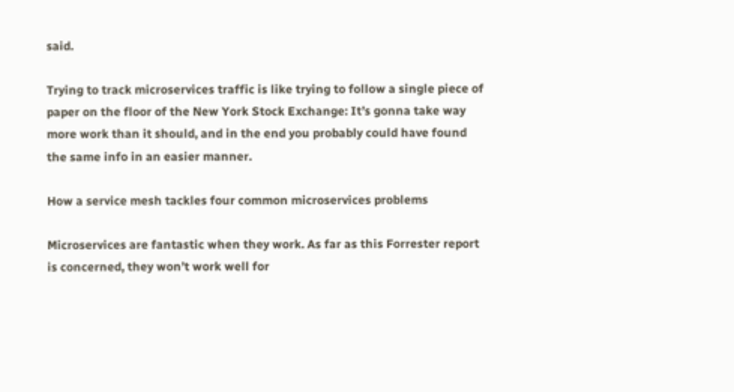said.

Trying to track microservices traffic is like trying to follow a single piece of paper on the floor of the New York Stock Exchange: It’s gonna take way more work than it should, and in the end you probably could have found the same info in an easier manner.

How a service mesh tackles four common microservices problems

Microservices are fantastic when they work. As far as this Forrester report is concerned, they won’t work well for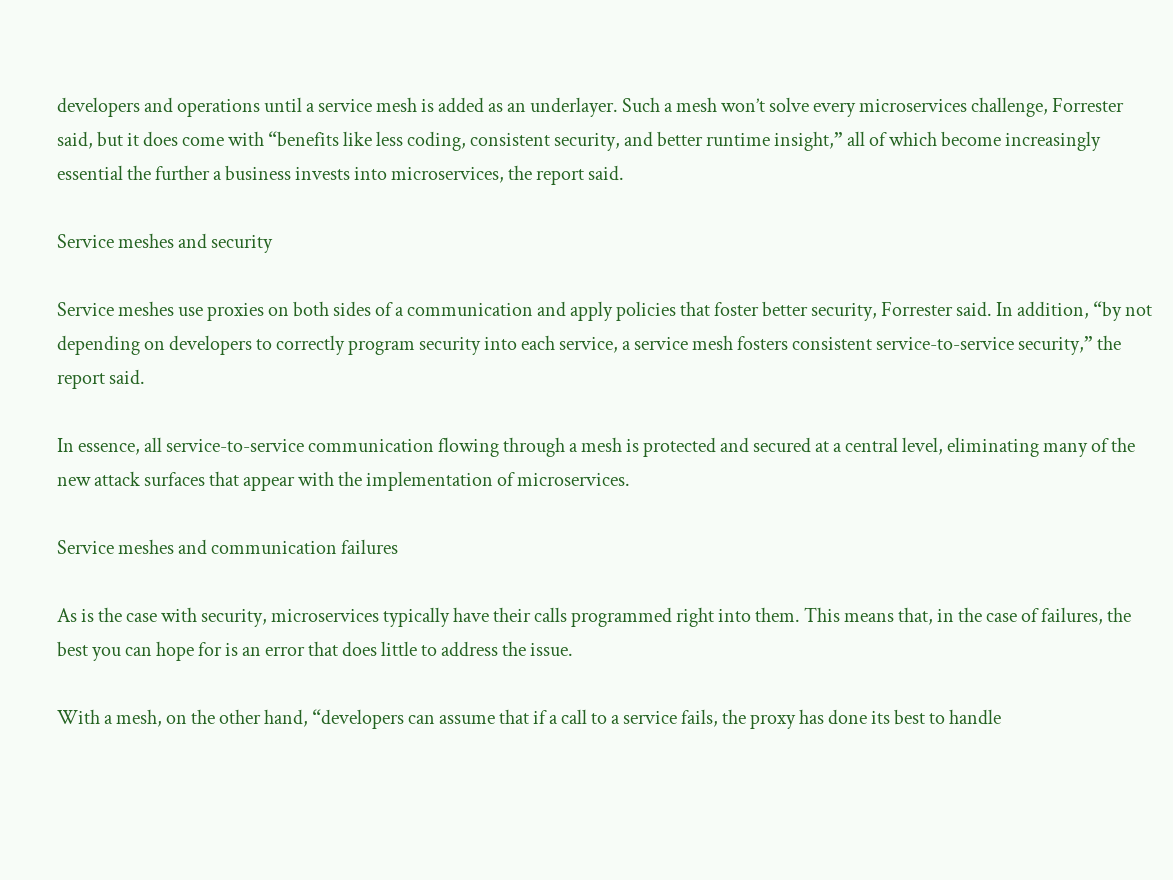developers and operations until a service mesh is added as an underlayer. Such a mesh won’t solve every microservices challenge, Forrester said, but it does come with “benefits like less coding, consistent security, and better runtime insight,” all of which become increasingly essential the further a business invests into microservices, the report said.

Service meshes and security

Service meshes use proxies on both sides of a communication and apply policies that foster better security, Forrester said. In addition, “by not depending on developers to correctly program security into each service, a service mesh fosters consistent service-to-service security,” the report said.

In essence, all service-to-service communication flowing through a mesh is protected and secured at a central level, eliminating many of the new attack surfaces that appear with the implementation of microservices.

Service meshes and communication failures

As is the case with security, microservices typically have their calls programmed right into them. This means that, in the case of failures, the best you can hope for is an error that does little to address the issue.

With a mesh, on the other hand, “developers can assume that if a call to a service fails, the proxy has done its best to handle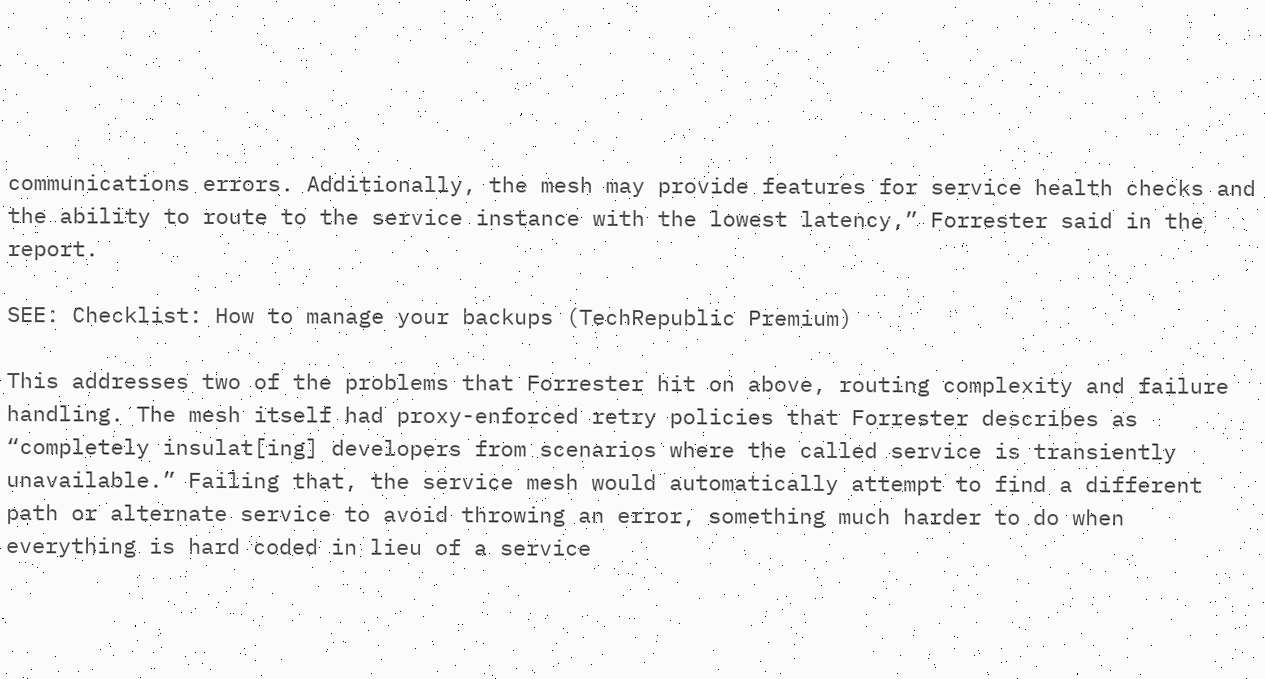communications errors. Additionally, the mesh may provide features for service health checks and the ability to route to the service instance with the lowest latency,” Forrester said in the report.

SEE: Checklist: How to manage your backups (TechRepublic Premium)

This addresses two of the problems that Forrester hit on above, routing complexity and failure handling. The mesh itself had proxy-enforced retry policies that Forrester describes as “completely insulat[ing] developers from scenarios where the called service is transiently unavailable.” Failing that, the service mesh would automatically attempt to find a different path or alternate service to avoid throwing an error, something much harder to do when everything is hard coded in lieu of a service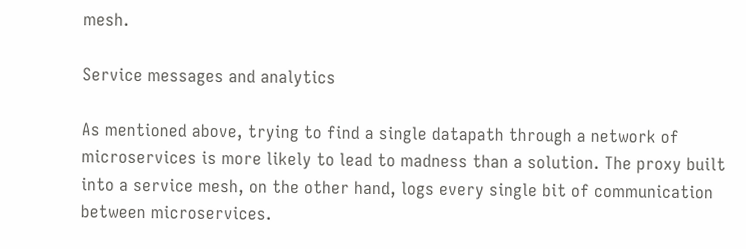mesh.

Service messages and analytics

As mentioned above, trying to find a single datapath through a network of microservices is more likely to lead to madness than a solution. The proxy built into a service mesh, on the other hand, logs every single bit of communication between microservices.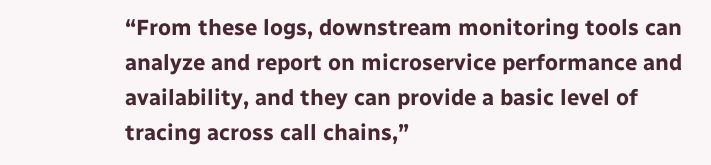“From these logs, downstream monitoring tools can analyze and report on microservice performance and availability, and they can provide a basic level of tracing across call chains,”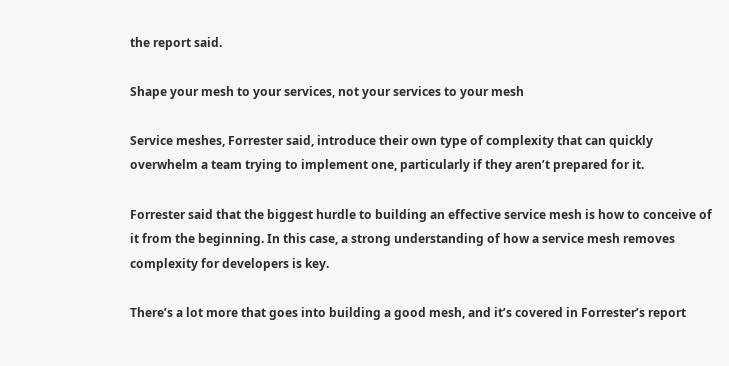the report said.

Shape your mesh to your services, not your services to your mesh

Service meshes, Forrester said, introduce their own type of complexity that can quickly overwhelm a team trying to implement one, particularly if they aren’t prepared for it.

Forrester said that the biggest hurdle to building an effective service mesh is how to conceive of it from the beginning. In this case, a strong understanding of how a service mesh removes complexity for developers is key.

There’s a lot more that goes into building a good mesh, and it’s covered in Forrester’s report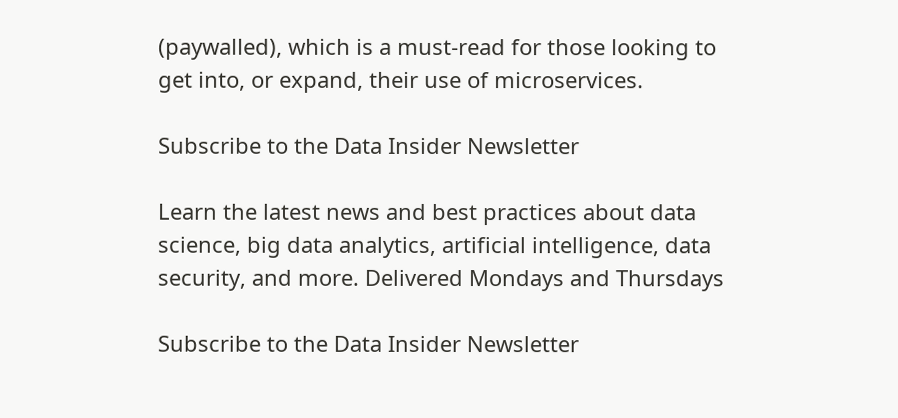(paywalled), which is a must-read for those looking to get into, or expand, their use of microservices.

Subscribe to the Data Insider Newsletter

Learn the latest news and best practices about data science, big data analytics, artificial intelligence, data security, and more. Delivered Mondays and Thursdays

Subscribe to the Data Insider Newsletter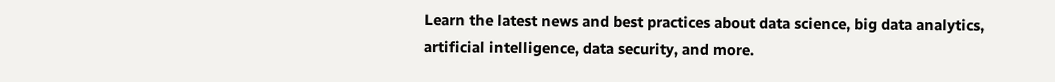Learn the latest news and best practices about data science, big data analytics, artificial intelligence, data security, and more.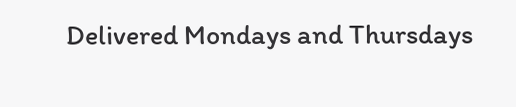Delivered Mondays and Thursdays